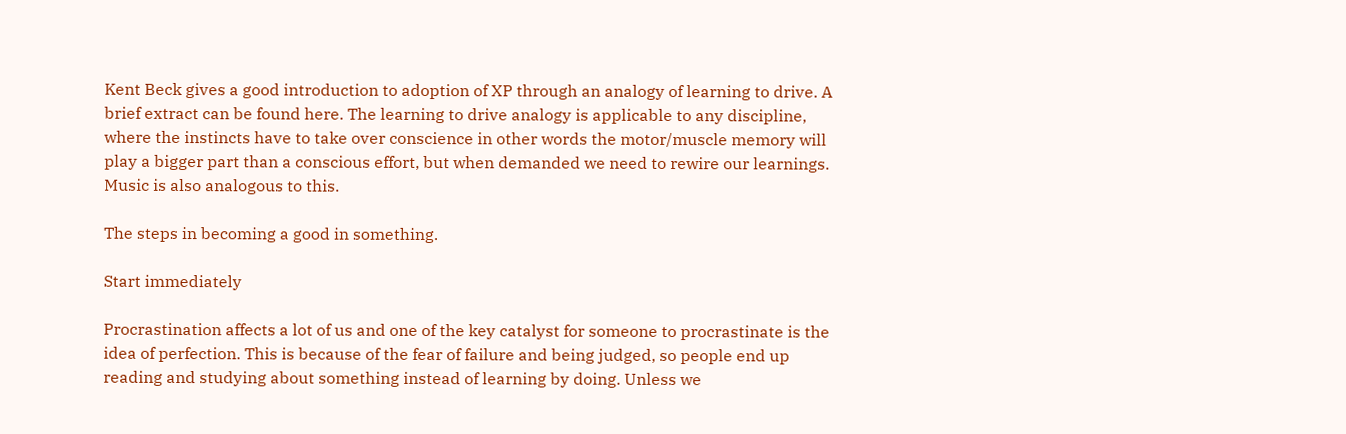Kent Beck gives a good introduction to adoption of XP through an analogy of learning to drive. A brief extract can be found here. The learning to drive analogy is applicable to any discipline, where the instincts have to take over conscience in other words the motor/muscle memory will play a bigger part than a conscious effort, but when demanded we need to rewire our learnings. Music is also analogous to this.

The steps in becoming a good in something.

Start immediately

Procrastination affects a lot of us and one of the key catalyst for someone to procrastinate is the idea of perfection. This is because of the fear of failure and being judged, so people end up reading and studying about something instead of learning by doing. Unless we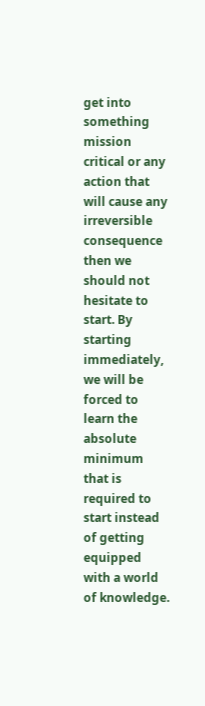get into something mission critical or any action that will cause any irreversible consequence then we should not hesitate to start. By starting immediately, we will be forced to learn the absolute minimum that is required to start instead of getting equipped with a world of knowledge.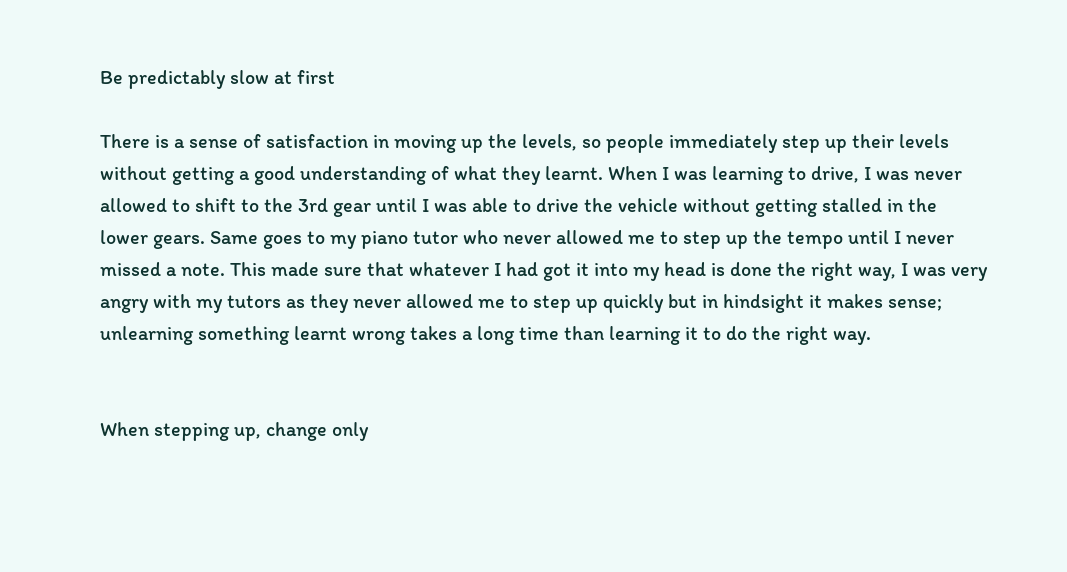Be predictably slow at first

There is a sense of satisfaction in moving up the levels, so people immediately step up their levels without getting a good understanding of what they learnt. When I was learning to drive, I was never allowed to shift to the 3rd gear until I was able to drive the vehicle without getting stalled in the lower gears. Same goes to my piano tutor who never allowed me to step up the tempo until I never missed a note. This made sure that whatever I had got it into my head is done the right way, I was very angry with my tutors as they never allowed me to step up quickly but in hindsight it makes sense; unlearning something learnt wrong takes a long time than learning it to do the right way.


When stepping up, change only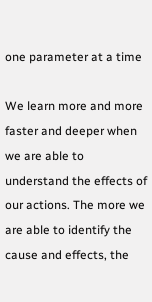one parameter at a time

We learn more and more faster and deeper when we are able to understand the effects of our actions. The more we are able to identify the cause and effects, the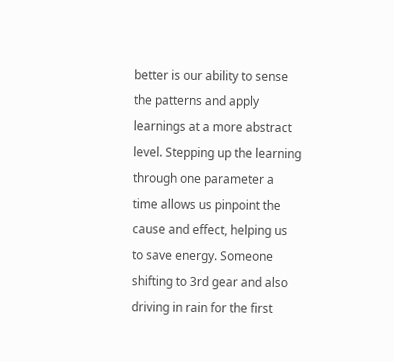better is our ability to sense the patterns and apply learnings at a more abstract level. Stepping up the learning through one parameter a time allows us pinpoint the cause and effect, helping us to save energy. Someone shifting to 3rd gear and also driving in rain for the first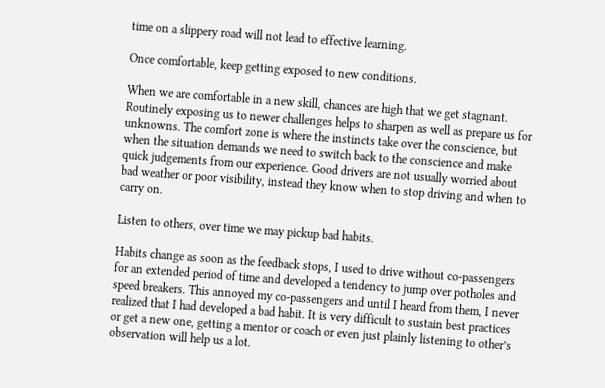time on a slippery road will not lead to effective learning.

Once comfortable, keep getting exposed to new conditions.

When we are comfortable in a new skill, chances are high that we get stagnant. Routinely exposing us to newer challenges helps to sharpen as well as prepare us for unknowns. The comfort zone is where the instincts take over the conscience, but when the situation demands we need to switch back to the conscience and make quick judgements from our experience. Good drivers are not usually worried about bad weather or poor visibility, instead they know when to stop driving and when to carry on.

Listen to others, over time we may pickup bad habits.

Habits change as soon as the feedback stops, I used to drive without co-passengers for an extended period of time and developed a tendency to jump over potholes and speed breakers. This annoyed my co-passengers and until I heard from them, I never realized that I had developed a bad habit. It is very difficult to sustain best practices or get a new one, getting a mentor or coach or even just plainly listening to other’s observation will help us a lot.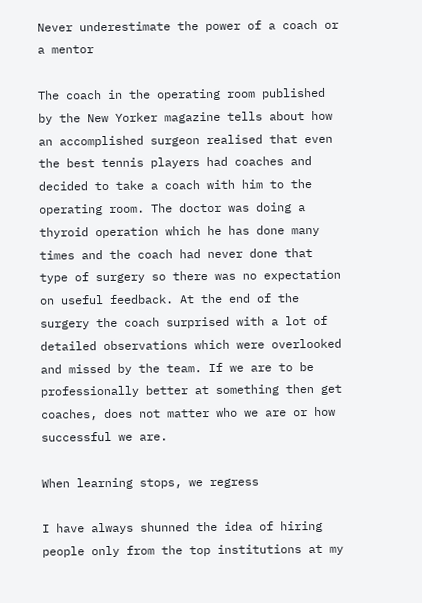Never underestimate the power of a coach or a mentor

The coach in the operating room published by the New Yorker magazine tells about how an accomplished surgeon realised that even the best tennis players had coaches and decided to take a coach with him to the operating room. The doctor was doing a thyroid operation which he has done many times and the coach had never done that type of surgery so there was no expectation on useful feedback. At the end of the surgery the coach surprised with a lot of detailed observations which were overlooked and missed by the team. If we are to be professionally better at something then get coaches, does not matter who we are or how successful we are.

When learning stops, we regress

I have always shunned the idea of hiring people only from the top institutions at my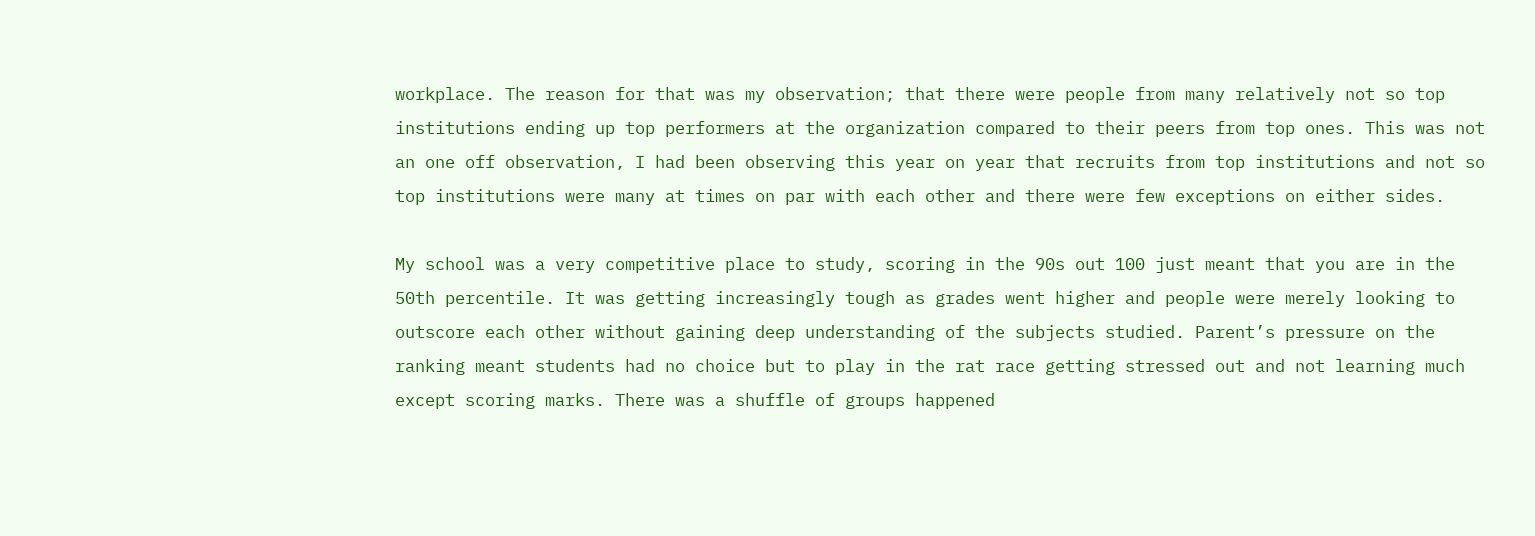workplace. The reason for that was my observation; that there were people from many relatively not so top institutions ending up top performers at the organization compared to their peers from top ones. This was not an one off observation, I had been observing this year on year that recruits from top institutions and not so top institutions were many at times on par with each other and there were few exceptions on either sides.

My school was a very competitive place to study, scoring in the 90s out 100 just meant that you are in the 50th percentile. It was getting increasingly tough as grades went higher and people were merely looking to outscore each other without gaining deep understanding of the subjects studied. Parent’s pressure on the ranking meant students had no choice but to play in the rat race getting stressed out and not learning much except scoring marks. There was a shuffle of groups happened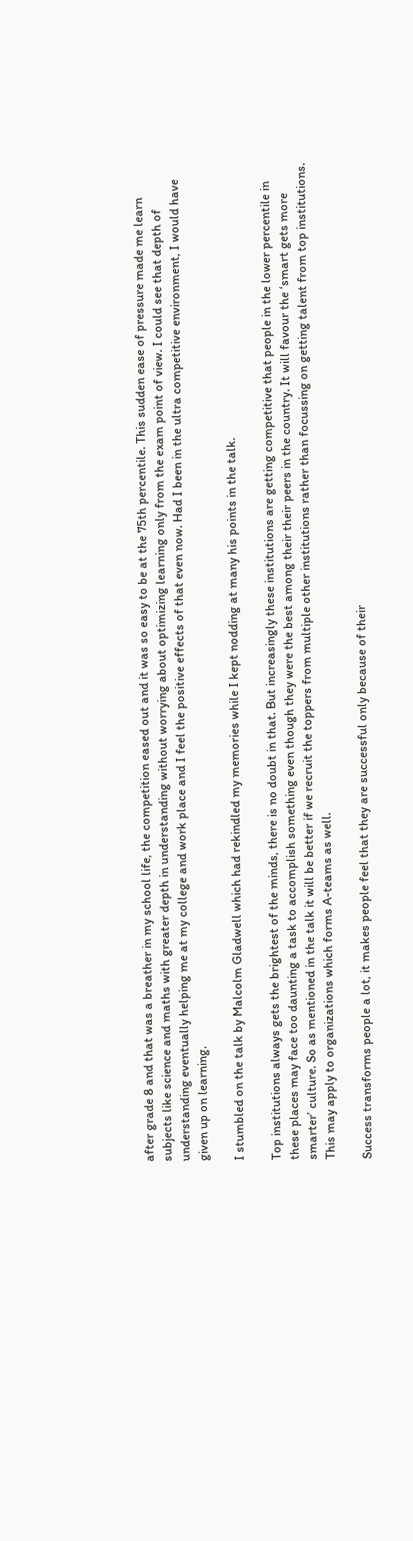after grade 8 and that was a breather in my school life, the competition eased out and it was so easy to be at the 75th percentile. This sudden ease of pressure made me learn subjects like science and maths with greater depth in understanding without worrying about optimizing learning only from the exam point of view. I could see that depth of understanding eventually helping me at my college and work place and I feel the positive effects of that even now. Had I been in the ultra competitive environment, I would have given up on learning.

I stumbled on the talk by Malcolm Gladwell which had rekindled my memories while I kept nodding at many his points in the talk.

Top institutions always gets the brightest of the minds, there is no doubt in that. But increasingly these institutions are getting competitive that people in the lower percentile in these places may face too daunting a task to accomplish something even though they were the best among their their peers in the country. It will favour the ‘smart gets more smarter’ culture. So as mentioned in the talk it will be better if we recruit the toppers from multiple other institutions rather than focussing on getting talent from top institutions. This may apply to organizations which forms A-teams as well.

Success transforms people a lot, it makes people feel that they are successful only because of their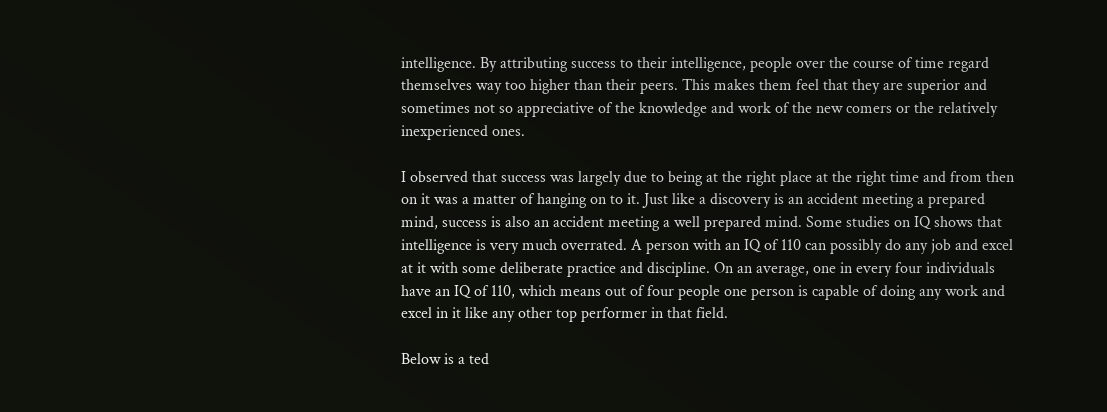intelligence. By attributing success to their intelligence, people over the course of time regard themselves way too higher than their peers. This makes them feel that they are superior and sometimes not so appreciative of the knowledge and work of the new comers or the relatively inexperienced ones.

I observed that success was largely due to being at the right place at the right time and from then on it was a matter of hanging on to it. Just like a discovery is an accident meeting a prepared mind, success is also an accident meeting a well prepared mind. Some studies on IQ shows that intelligence is very much overrated. A person with an IQ of 110 can possibly do any job and excel at it with some deliberate practice and discipline. On an average, one in every four individuals have an IQ of 110, which means out of four people one person is capable of doing any work and excel in it like any other top performer in that field.

Below is a ted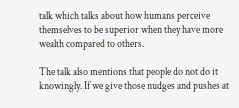talk which talks about how humans perceive themselves to be superior when they have more wealth compared to others.

The talk also mentions that people do not do it knowingly. If we give those nudges and pushes at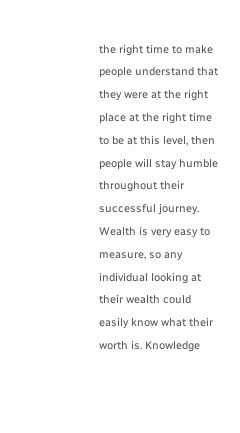the right time to make people understand that they were at the right place at the right time to be at this level, then people will stay humble throughout their successful journey. Wealth is very easy to measure, so any individual looking at their wealth could easily know what their worth is. Knowledge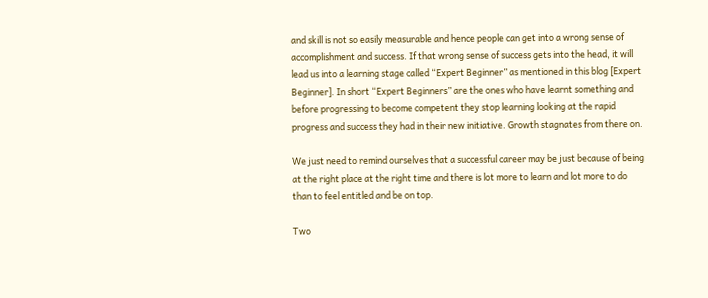and skill is not so easily measurable and hence people can get into a wrong sense of accomplishment and success. If that wrong sense of success gets into the head, it will lead us into a learning stage called “Expert Beginner” as mentioned in this blog [Expert Beginner]. In short “Expert Beginners” are the ones who have learnt something and before progressing to become competent they stop learning looking at the rapid progress and success they had in their new initiative. Growth stagnates from there on.

We just need to remind ourselves that a successful career may be just because of being at the right place at the right time and there is lot more to learn and lot more to do than to feel entitled and be on top.

Two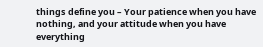things define you – Your patience when you have nothing, and your attitude when you have everything